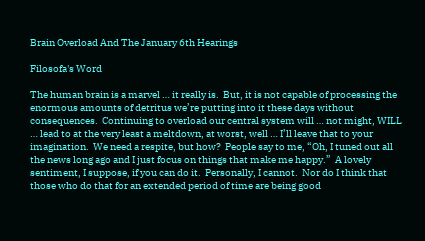Brain Overload And The January 6th Hearings

Filosofa's Word

The human brain is a marvel … it really is.  But, it is not capable of processing the enormous amounts of detritus we’re putting into it these days without consequences.  Continuing to overload our central system will … not might, WILL … lead to at the very least a meltdown, at worst, well … I’ll leave that to your imagination.  We need a respite, but how?  People say to me, “Oh, I tuned out all the news long ago and I just focus on things that make me happy.”  A lovely sentiment, I suppose, if you can do it.  Personally, I cannot.  Nor do I think that those who do that for an extended period of time are being good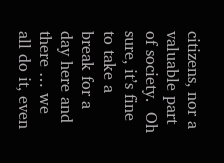citizens, nor a valuable part of society.  Oh sure, it’s fine to take a break for a day here and there … we all do it, even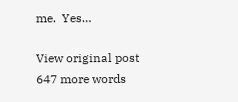me.  Yes…

View original post 647 more words